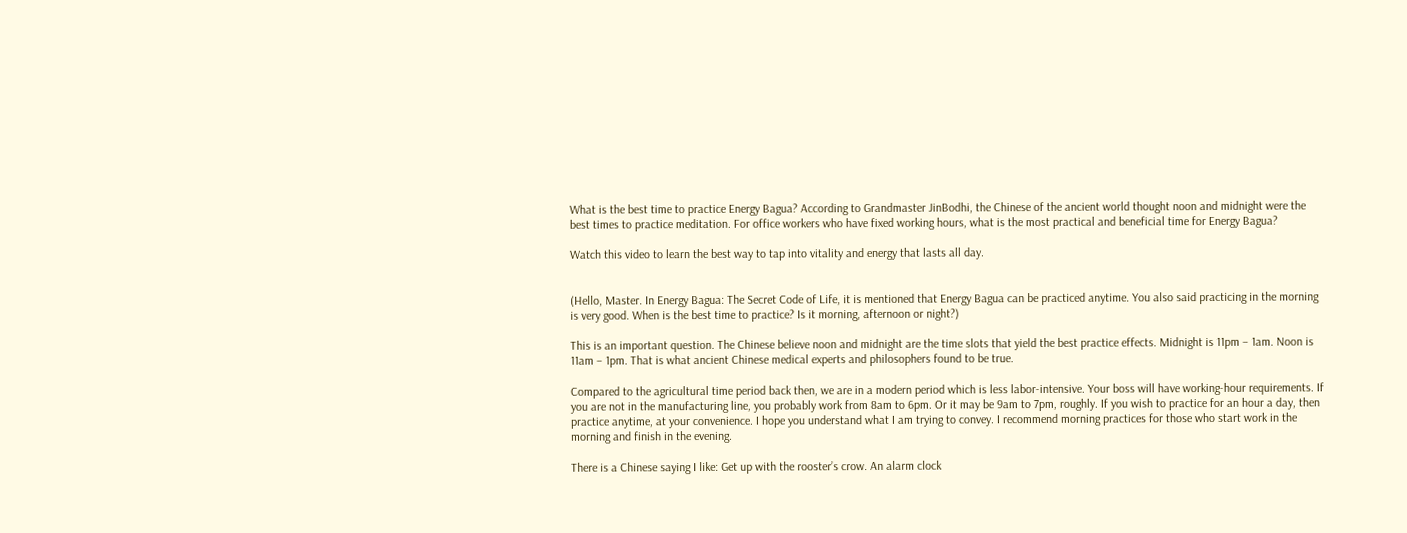What is the best time to practice Energy Bagua? According to Grandmaster JinBodhi, the Chinese of the ancient world thought noon and midnight were the best times to practice meditation. For office workers who have fixed working hours, what is the most practical and beneficial time for Energy Bagua?

Watch this video to learn the best way to tap into vitality and energy that lasts all day.


(Hello, Master. In Energy Bagua: The Secret Code of Life, it is mentioned that Energy Bagua can be practiced anytime. You also said practicing in the morning is very good. When is the best time to practice? Is it morning, afternoon or night?)

This is an important question. The Chinese believe noon and midnight are the time slots that yield the best practice effects. Midnight is 11pm – 1am. Noon is 11am – 1pm. That is what ancient Chinese medical experts and philosophers found to be true.

Compared to the agricultural time period back then, we are in a modern period which is less labor-intensive. Your boss will have working-hour requirements. If you are not in the manufacturing line, you probably work from 8am to 6pm. Or it may be 9am to 7pm, roughly. If you wish to practice for an hour a day, then practice anytime, at your convenience. I hope you understand what I am trying to convey. I recommend morning practices for those who start work in the morning and finish in the evening.

There is a Chinese saying I like: Get up with the rooster’s crow. An alarm clock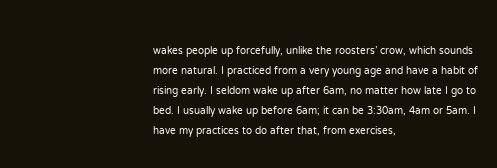wakes people up forcefully, unlike the roosters’ crow, which sounds more natural. I practiced from a very young age and have a habit of rising early. I seldom wake up after 6am, no matter how late I go to bed. I usually wake up before 6am; it can be 3:30am, 4am or 5am. I have my practices to do after that, from exercises,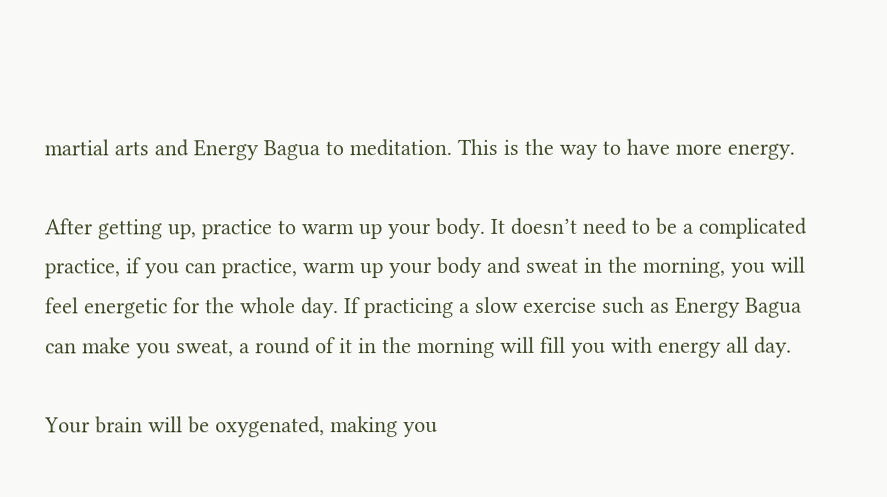martial arts and Energy Bagua to meditation. This is the way to have more energy.

After getting up, practice to warm up your body. It doesn’t need to be a complicated practice, if you can practice, warm up your body and sweat in the morning, you will feel energetic for the whole day. If practicing a slow exercise such as Energy Bagua can make you sweat, a round of it in the morning will fill you with energy all day.

Your brain will be oxygenated, making you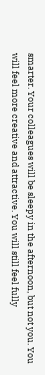smarter. Your colleagues will be sleepy in the afternoon, but not you. You will feel more creative and attractive. You will still feel fully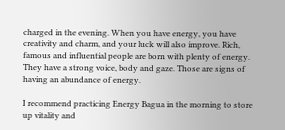charged in the evening. When you have energy, you have creativity and charm, and your luck will also improve. Rich, famous and influential people are born with plenty of energy. They have a strong voice, body and gaze. Those are signs of having an abundance of energy.

I recommend practicing Energy Bagua in the morning to store up vitality and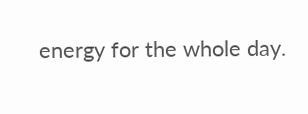energy for the whole day.